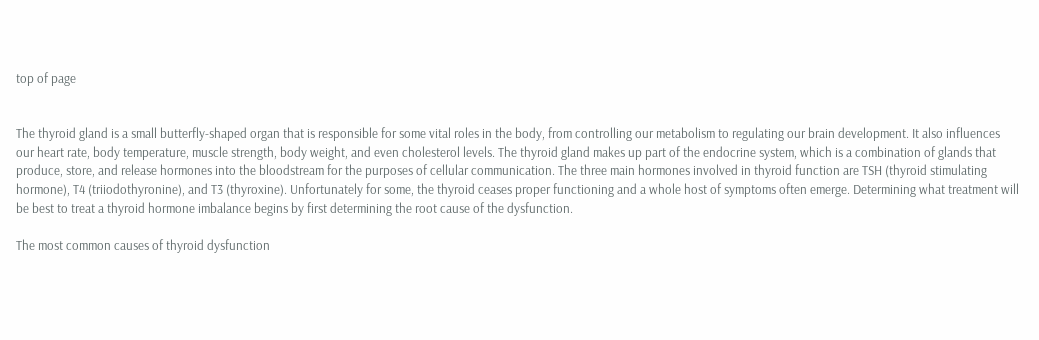top of page


The thyroid gland is a small butterfly-shaped organ that is responsible for some vital roles in the body, from controlling our metabolism to regulating our brain development. It also influences our heart rate, body temperature, muscle strength, body weight, and even cholesterol levels. The thyroid gland makes up part of the endocrine system, which is a combination of glands that produce, store, and release hormones into the bloodstream for the purposes of cellular communication. The three main hormones involved in thyroid function are TSH (thyroid stimulating hormone), T4 (triiodothyronine), and T3 (thyroxine). Unfortunately for some, the thyroid ceases proper functioning and a whole host of symptoms often emerge. Determining what treatment will be best to treat a thyroid hormone imbalance begins by first determining the root cause of the dysfunction.

The most common causes of thyroid dysfunction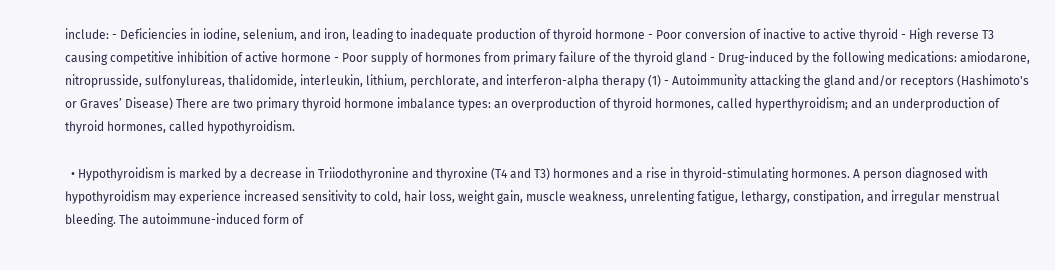include: - Deficiencies in iodine, selenium, and iron, leading to inadequate production of thyroid hormone - Poor conversion of inactive to active thyroid - High reverse T3 causing competitive inhibition of active hormone - Poor supply of hormones from primary failure of the thyroid gland - Drug-induced by the following medications: amiodarone, nitroprusside, sulfonylureas, thalidomide, interleukin, lithium, perchlorate, and interferon-alpha therapy (1) - Autoimmunity attacking the gland and/or receptors (Hashimoto's or Graves’ Disease) There are two primary thyroid hormone imbalance types: an overproduction of thyroid hormones, called hyperthyroidism; and an underproduction of thyroid hormones, called hypothyroidism.

  • Hypothyroidism is marked by a decrease in Triiodothyronine and thyroxine (T4 and T3) hormones and a rise in thyroid-stimulating hormones. A person diagnosed with hypothyroidism may experience increased sensitivity to cold, hair loss, weight gain, muscle weakness, unrelenting fatigue, lethargy, constipation, and irregular menstrual bleeding. The autoimmune-induced form of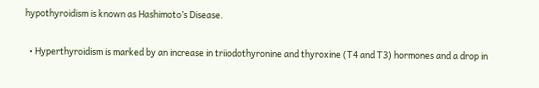hypothyroidism is known as Hashimoto’s Disease.

  • Hyperthyroidism is marked by an increase in triiodothyronine and thyroxine (T4 and T3) hormones and a drop in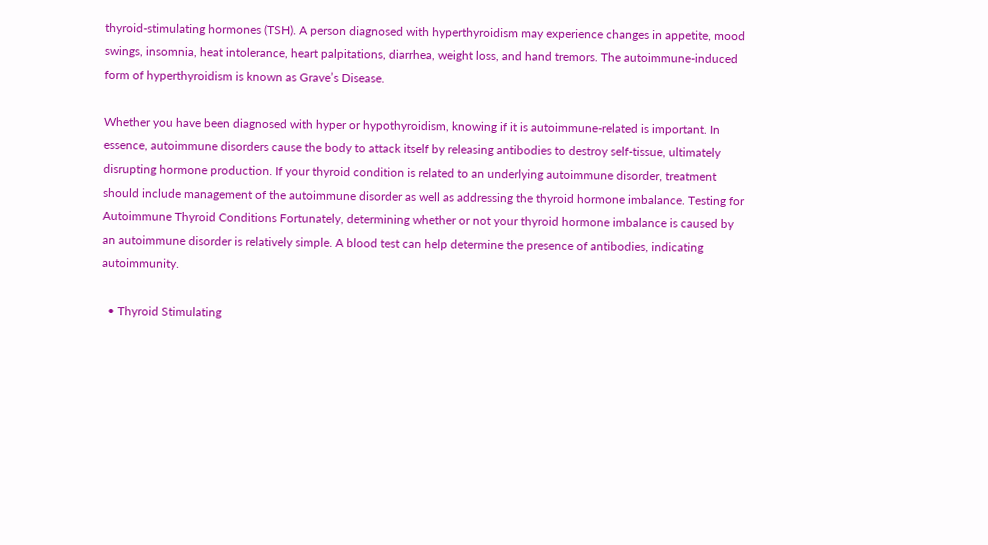thyroid-stimulating hormones (TSH). A person diagnosed with hyperthyroidism may experience changes in appetite, mood swings, insomnia, heat intolerance, heart palpitations, diarrhea, weight loss, and hand tremors. The autoimmune-induced form of hyperthyroidism is known as Grave’s Disease.

Whether you have been diagnosed with hyper or hypothyroidism, knowing if it is autoimmune-related is important. In essence, autoimmune disorders cause the body to attack itself by releasing antibodies to destroy self-tissue, ultimately disrupting hormone production. If your thyroid condition is related to an underlying autoimmune disorder, treatment should include management of the autoimmune disorder as well as addressing the thyroid hormone imbalance. Testing for Autoimmune Thyroid Conditions Fortunately, determining whether or not your thyroid hormone imbalance is caused by an autoimmune disorder is relatively simple. A blood test can help determine the presence of antibodies, indicating autoimmunity.

  • Thyroid Stimulating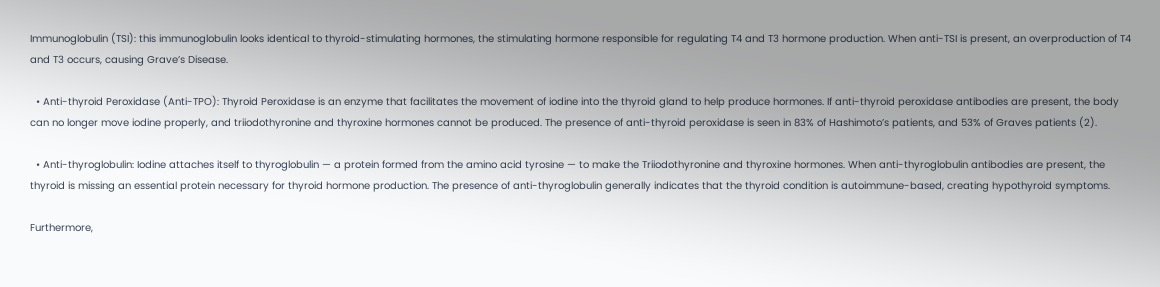Immunoglobulin (TSI): this immunoglobulin looks identical to thyroid-stimulating hormones, the stimulating hormone responsible for regulating T4 and T3 hormone production. When anti-TSI is present, an overproduction of T4 and T3 occurs, causing Grave’s Disease.

  • Anti-thyroid Peroxidase (Anti-TPO): Thyroid Peroxidase is an enzyme that facilitates the movement of iodine into the thyroid gland to help produce hormones. If anti-thyroid peroxidase antibodies are present, the body can no longer move iodine properly, and triiodothyronine and thyroxine hormones cannot be produced. The presence of anti-thyroid peroxidase is seen in 83% of Hashimoto’s patients, and 53% of Graves patients (2).

  • Anti-thyroglobulin: Iodine attaches itself to thyroglobulin — a protein formed from the amino acid tyrosine — to make the Triiodothyronine and thyroxine hormones. When anti-thyroglobulin antibodies are present, the thyroid is missing an essential protein necessary for thyroid hormone production. The presence of anti-thyroglobulin generally indicates that the thyroid condition is autoimmune-based, creating hypothyroid symptoms.

Furthermore,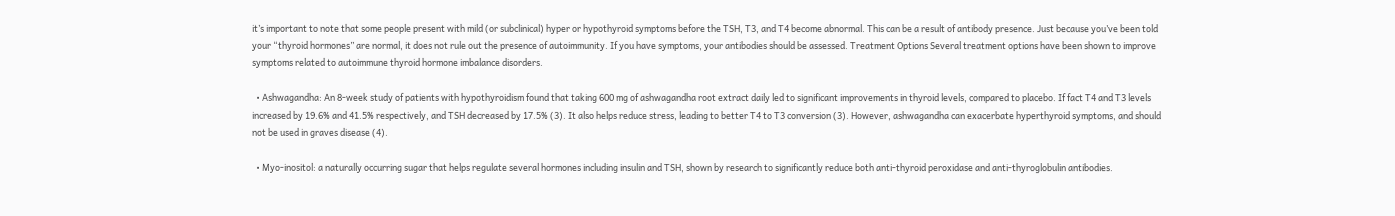it’s important to note that some people present with mild (or subclinical) hyper or hypothyroid symptoms before the TSH, T3, and T4 become abnormal. This can be a result of antibody presence. Just because you’ve been told your “thyroid hormones” are normal, it does not rule out the presence of autoimmunity. If you have symptoms, your antibodies should be assessed. Treatment Options Several treatment options have been shown to improve symptoms related to autoimmune thyroid hormone imbalance disorders.

  • Ashwagandha: An 8-week study of patients with hypothyroidism found that taking 600 mg of ashwagandha root extract daily led to significant improvements in thyroid levels, compared to placebo. If fact T4 and T3 levels increased by 19.6% and 41.5% respectively, and TSH decreased by 17.5% (3). It also helps reduce stress, leading to better T4 to T3 conversion (3). However, ashwagandha can exacerbate hyperthyroid symptoms, and should not be used in graves disease (4).

  • Myo-inositol: a naturally occurring sugar that helps regulate several hormones including insulin and TSH, shown by research to significantly reduce both anti-thyroid peroxidase and anti-thyroglobulin antibodies.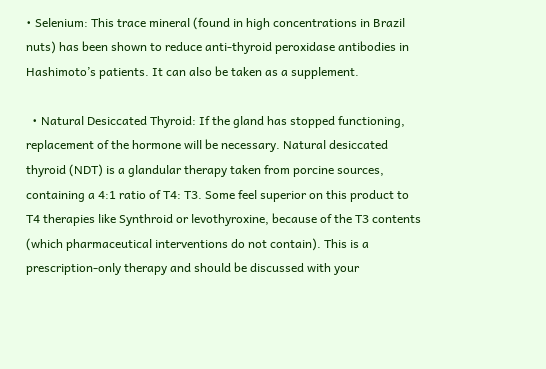• Selenium: This trace mineral (found in high concentrations in Brazil nuts) has been shown to reduce anti-thyroid peroxidase antibodies in Hashimoto’s patients. It can also be taken as a supplement.

  • Natural Desiccated Thyroid: If the gland has stopped functioning, replacement of the hormone will be necessary. Natural desiccated thyroid (NDT) is a glandular therapy taken from porcine sources, containing a 4:1 ratio of T4: T3. Some feel superior on this product to T4 therapies like Synthroid or levothyroxine, because of the T3 contents (which pharmaceutical interventions do not contain). This is a prescription-only therapy and should be discussed with your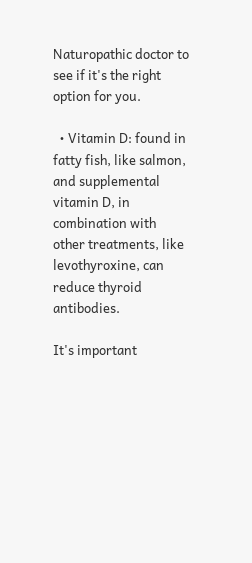Naturopathic doctor to see if it's the right option for you.

  • Vitamin D: found in fatty fish, like salmon, and supplemental vitamin D, in combination with other treatments, like levothyroxine, can reduce thyroid antibodies.

It's important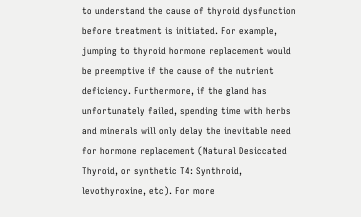to understand the cause of thyroid dysfunction before treatment is initiated. For example, jumping to thyroid hormone replacement would be preemptive if the cause of the nutrient deficiency. Furthermore, if the gland has unfortunately failed, spending time with herbs and minerals will only delay the inevitable need for hormone replacement (Natural Desiccated Thyroid, or synthetic T4: Synthroid, levothyroxine, etc). For more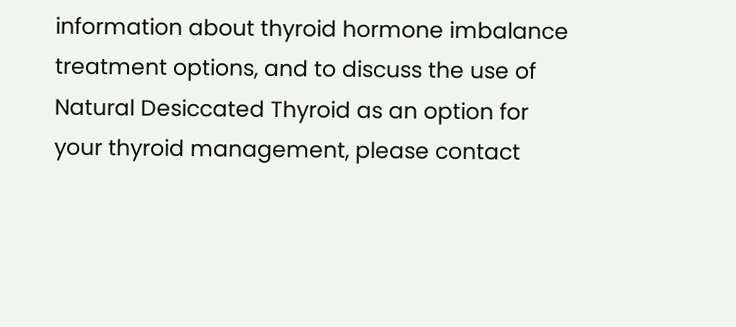information about thyroid hormone imbalance treatment options, and to discuss the use of Natural Desiccated Thyroid as an option for your thyroid management, please contact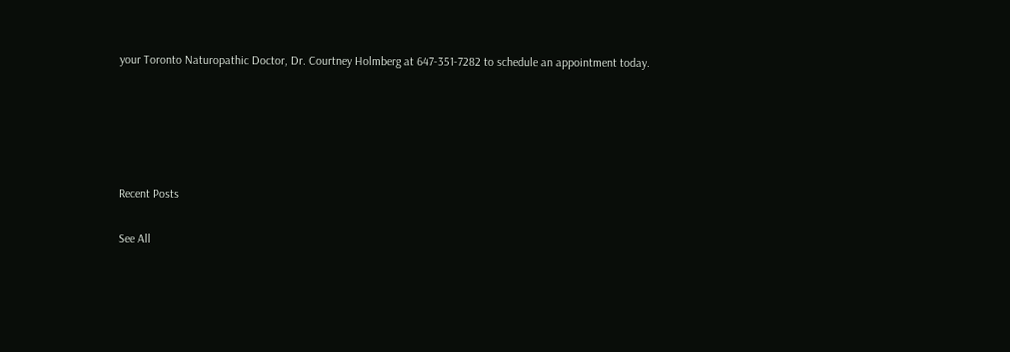your Toronto Naturopathic Doctor, Dr. Courtney Holmberg at 647-351-7282 to schedule an appointment today.





Recent Posts

See All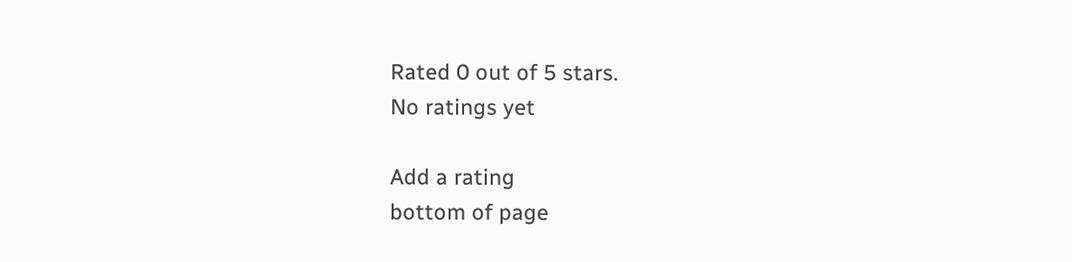Rated 0 out of 5 stars.
No ratings yet

Add a rating
bottom of page